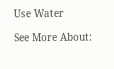Use Water

See More About: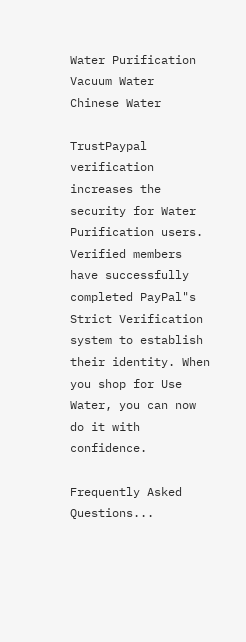Water Purification        Vacuum Water        Chinese Water

TrustPaypal verification increases the security for Water Purification users. Verified members have successfully completed PayPal"s Strict Verification system to establish their identity. When you shop for Use Water, you can now do it with confidence.

Frequently Asked Questions...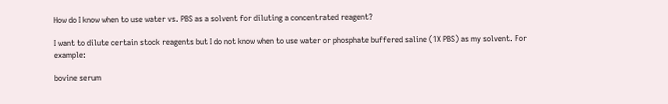How do I know when to use water vs. PBS as a solvent for diluting a concentrated reagent?

I want to dilute certain stock reagents but I do not know when to use water or phosphate buffered saline (1X PBS) as my solvent. For example:

bovine serum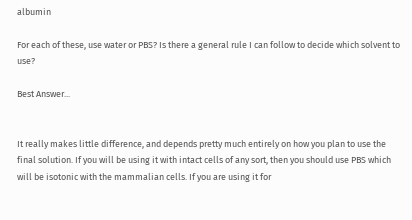albumin

For each of these, use water or PBS? Is there a general rule I can follow to decide which solvent to use?

Best Answer...


It really makes little difference, and depends pretty much entirely on how you plan to use the final solution. If you will be using it with intact cells of any sort, then you should use PBS which will be isotonic with the mammalian cells. If you are using it for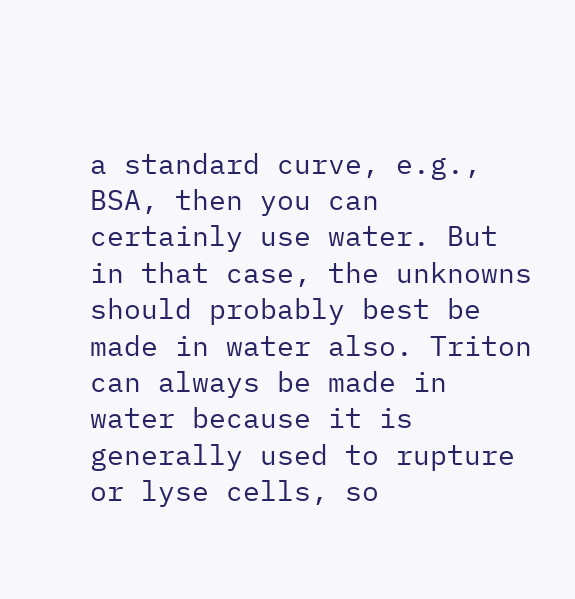a standard curve, e.g., BSA, then you can certainly use water. But in that case, the unknowns should probably best be made in water also. Triton can always be made in water because it is generally used to rupture or lyse cells, so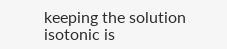keeping the solution isotonic is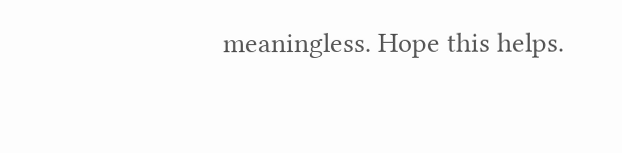meaningless. Hope this helps.